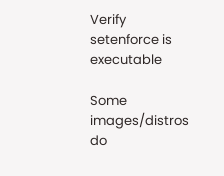Verify setenforce is executable

Some images/distros do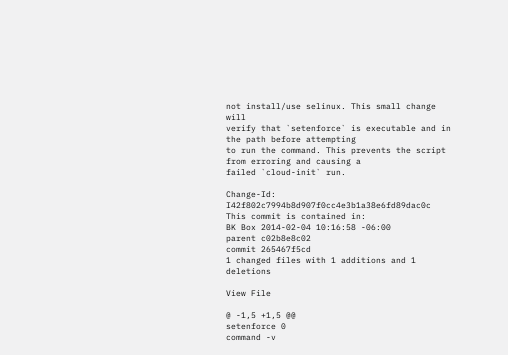not install/use selinux. This small change will
verify that `setenforce` is executable and in the path before attempting
to run the command. This prevents the script from erroring and causing a
failed `cloud-init` run.

Change-Id: I42f802c7994b8d907f0cc4e3b1a38e6fd89dac0c
This commit is contained in:
BK Box 2014-02-04 10:16:58 -06:00
parent c02b8e8c02
commit 265467f5cd
1 changed files with 1 additions and 1 deletions

View File

@ -1,5 +1,5 @@
setenforce 0
command -v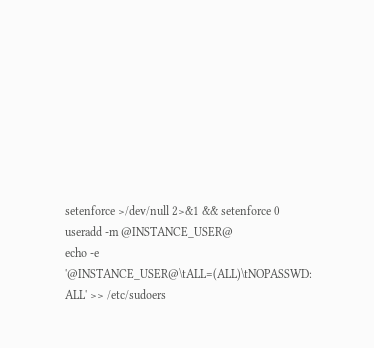setenforce >/dev/null 2>&1 && setenforce 0
useradd -m @INSTANCE_USER@
echo -e '@INSTANCE_USER@\tALL=(ALL)\tNOPASSWD: ALL' >> /etc/sudoers